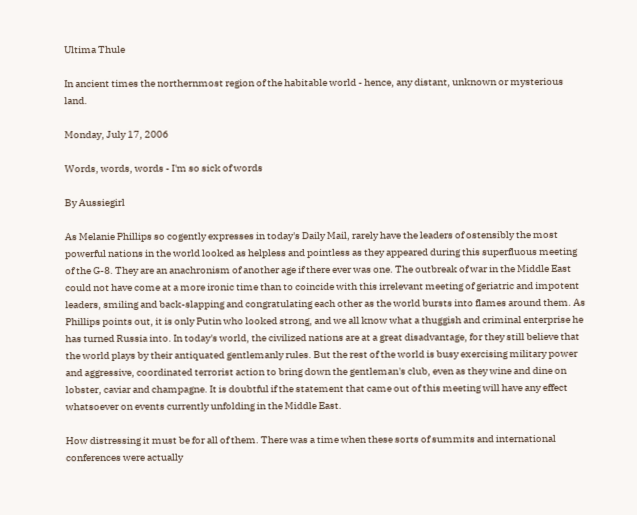Ultima Thule

In ancient times the northernmost region of the habitable world - hence, any distant, unknown or mysterious land.

Monday, July 17, 2006

Words, words, words - I'm so sick of words

By Aussiegirl

As Melanie Phillips so cogently expresses in today's Daily Mail, rarely have the leaders of ostensibly the most powerful nations in the world looked as helpless and pointless as they appeared during this superfluous meeting of the G-8. They are an anachronism of another age if there ever was one. The outbreak of war in the Middle East could not have come at a more ironic time than to coincide with this irrelevant meeting of geriatric and impotent leaders, smiling and back-slapping and congratulating each other as the world bursts into flames around them. As Phillips points out, it is only Putin who looked strong, and we all know what a thuggish and criminal enterprise he has turned Russia into. In today's world, the civilized nations are at a great disadvantage, for they still believe that the world plays by their antiquated gentlemanly rules. But the rest of the world is busy exercising military power and aggressive, coordinated terrorist action to bring down the gentleman's club, even as they wine and dine on lobster, caviar and champagne. It is doubtful if the statement that came out of this meeting will have any effect whatsoever on events currently unfolding in the Middle East.

How distressing it must be for all of them. There was a time when these sorts of summits and international conferences were actually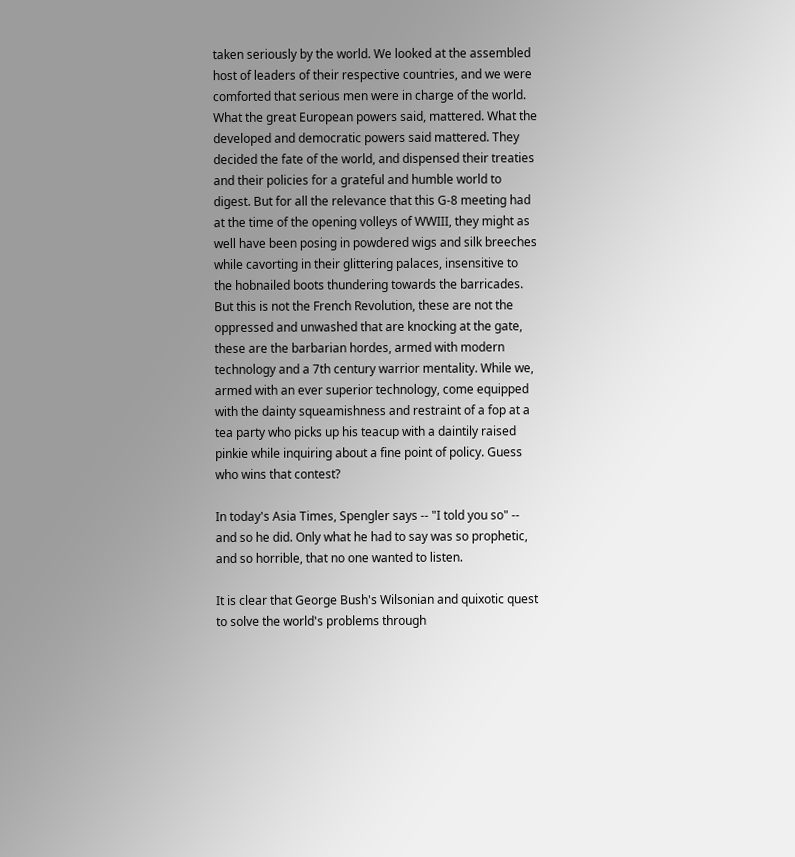taken seriously by the world. We looked at the assembled host of leaders of their respective countries, and we were comforted that serious men were in charge of the world. What the great European powers said, mattered. What the developed and democratic powers said mattered. They decided the fate of the world, and dispensed their treaties and their policies for a grateful and humble world to digest. But for all the relevance that this G-8 meeting had at the time of the opening volleys of WWIII, they might as well have been posing in powdered wigs and silk breeches while cavorting in their glittering palaces, insensitive to the hobnailed boots thundering towards the barricades. But this is not the French Revolution, these are not the oppressed and unwashed that are knocking at the gate, these are the barbarian hordes, armed with modern technology and a 7th century warrior mentality. While we, armed with an ever superior technology, come equipped with the dainty squeamishness and restraint of a fop at a tea party who picks up his teacup with a daintily raised pinkie while inquiring about a fine point of policy. Guess who wins that contest?

In today's Asia Times, Spengler says -- "I told you so" -- and so he did. Only what he had to say was so prophetic, and so horrible, that no one wanted to listen.

It is clear that George Bush's Wilsonian and quixotic quest to solve the world's problems through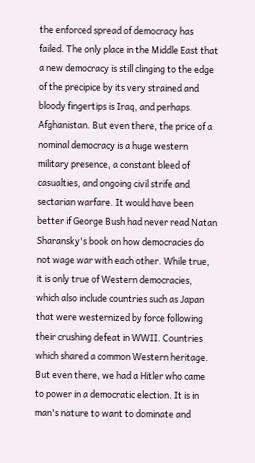the enforced spread of democracy has failed. The only place in the Middle East that a new democracy is still clinging to the edge of the precipice by its very strained and bloody fingertips is Iraq, and perhaps Afghanistan. But even there, the price of a nominal democracy is a huge western military presence, a constant bleed of casualties, and ongoing civil strife and sectarian warfare. It would have been better if George Bush had never read Natan Sharansky's book on how democracies do not wage war with each other. While true, it is only true of Western democracies, which also include countries such as Japan that were westernized by force following their crushing defeat in WWII. Countries which shared a common Western heritage. But even there, we had a Hitler who came to power in a democratic election. It is in man's nature to want to dominate and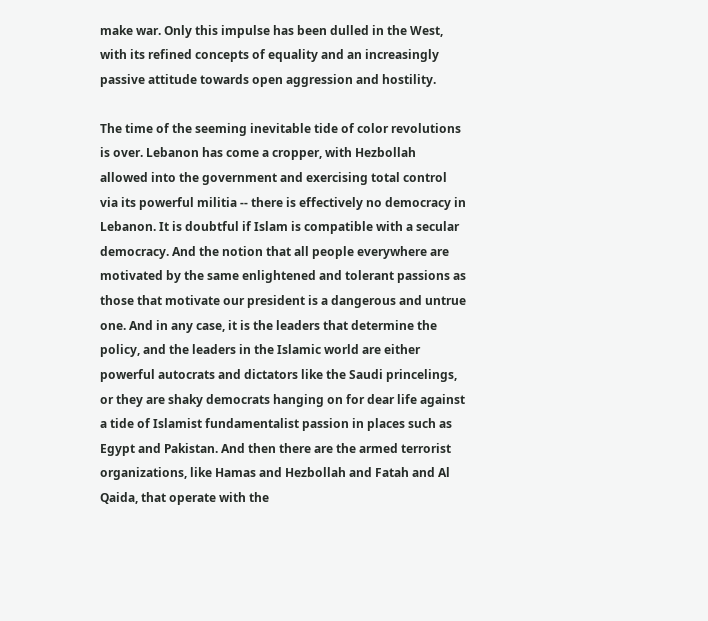make war. Only this impulse has been dulled in the West, with its refined concepts of equality and an increasingly passive attitude towards open aggression and hostility.

The time of the seeming inevitable tide of color revolutions is over. Lebanon has come a cropper, with Hezbollah allowed into the government and exercising total control via its powerful militia -- there is effectively no democracy in Lebanon. It is doubtful if Islam is compatible with a secular democracy. And the notion that all people everywhere are motivated by the same enlightened and tolerant passions as those that motivate our president is a dangerous and untrue one. And in any case, it is the leaders that determine the policy, and the leaders in the Islamic world are either powerful autocrats and dictators like the Saudi princelings, or they are shaky democrats hanging on for dear life against a tide of Islamist fundamentalist passion in places such as Egypt and Pakistan. And then there are the armed terrorist organizations, like Hamas and Hezbollah and Fatah and Al Qaida, that operate with the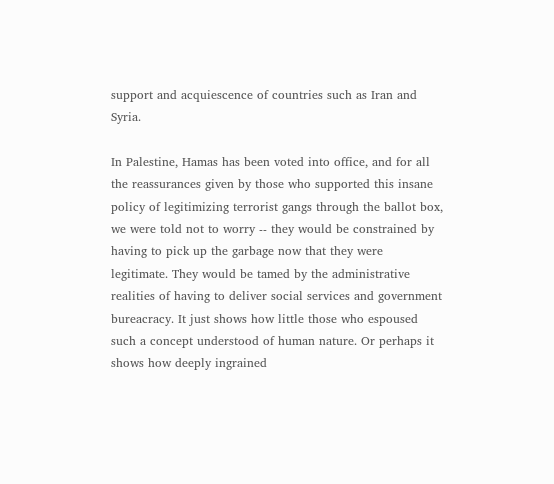support and acquiescence of countries such as Iran and Syria.

In Palestine, Hamas has been voted into office, and for all the reassurances given by those who supported this insane policy of legitimizing terrorist gangs through the ballot box, we were told not to worry -- they would be constrained by having to pick up the garbage now that they were legitimate. They would be tamed by the administrative realities of having to deliver social services and government bureacracy. It just shows how little those who espoused such a concept understood of human nature. Or perhaps it shows how deeply ingrained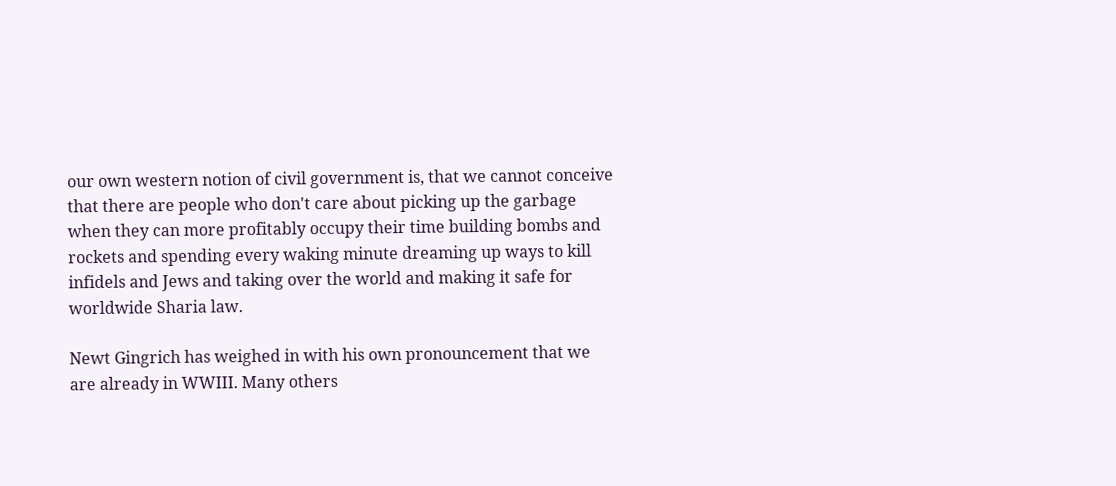our own western notion of civil government is, that we cannot conceive that there are people who don't care about picking up the garbage when they can more profitably occupy their time building bombs and rockets and spending every waking minute dreaming up ways to kill infidels and Jews and taking over the world and making it safe for worldwide Sharia law.

Newt Gingrich has weighed in with his own pronouncement that we are already in WWIII. Many others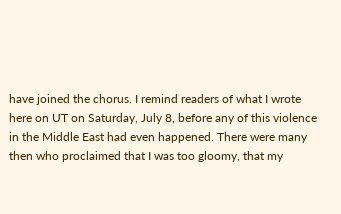have joined the chorus. I remind readers of what I wrote here on UT on Saturday, July 8, before any of this violence in the Middle East had even happened. There were many then who proclaimed that I was too gloomy, that my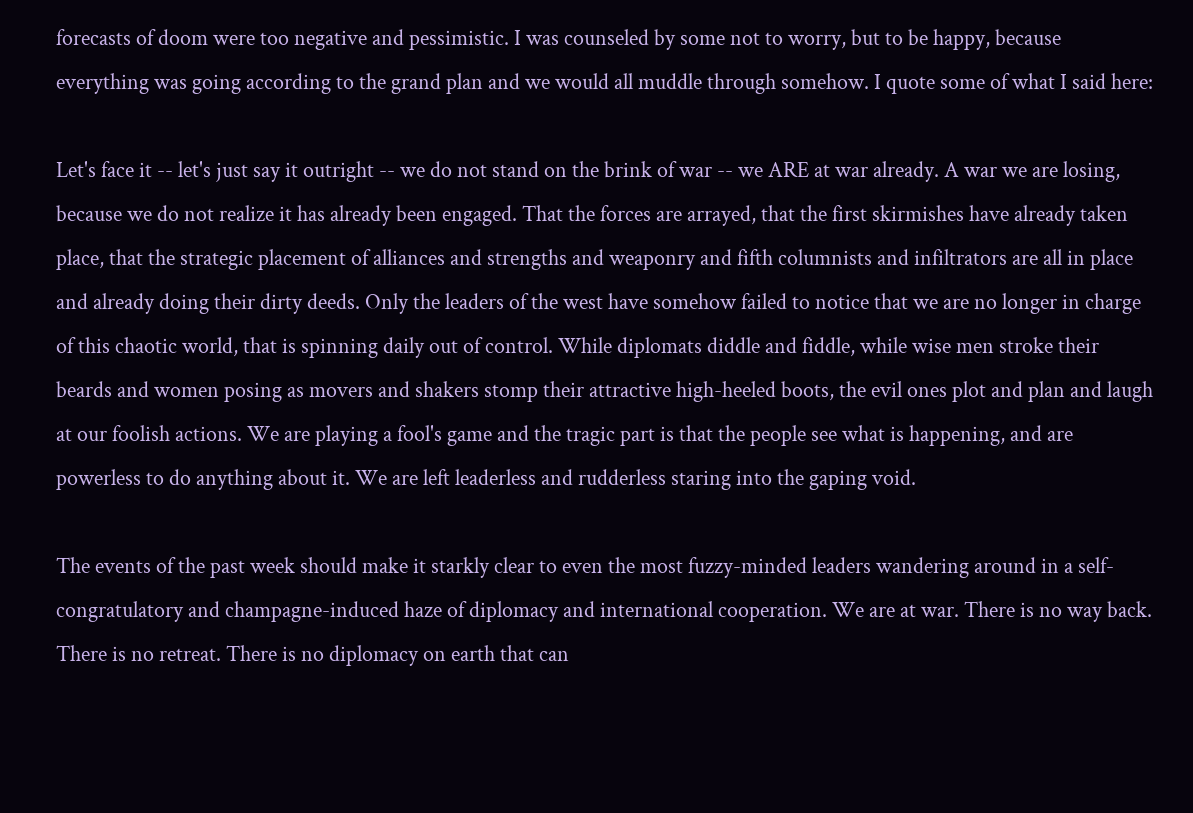forecasts of doom were too negative and pessimistic. I was counseled by some not to worry, but to be happy, because everything was going according to the grand plan and we would all muddle through somehow. I quote some of what I said here:

Let's face it -- let's just say it outright -- we do not stand on the brink of war -- we ARE at war already. A war we are losing, because we do not realize it has already been engaged. That the forces are arrayed, that the first skirmishes have already taken place, that the strategic placement of alliances and strengths and weaponry and fifth columnists and infiltrators are all in place and already doing their dirty deeds. Only the leaders of the west have somehow failed to notice that we are no longer in charge of this chaotic world, that is spinning daily out of control. While diplomats diddle and fiddle, while wise men stroke their beards and women posing as movers and shakers stomp their attractive high-heeled boots, the evil ones plot and plan and laugh at our foolish actions. We are playing a fool's game and the tragic part is that the people see what is happening, and are powerless to do anything about it. We are left leaderless and rudderless staring into the gaping void.

The events of the past week should make it starkly clear to even the most fuzzy-minded leaders wandering around in a self-congratulatory and champagne-induced haze of diplomacy and international cooperation. We are at war. There is no way back. There is no retreat. There is no diplomacy on earth that can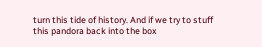turn this tide of history. And if we try to stuff this pandora back into the box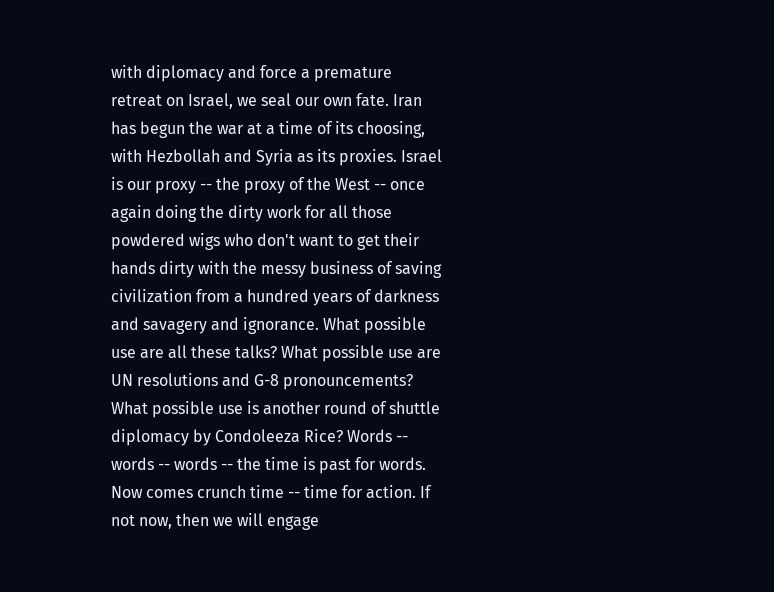with diplomacy and force a premature retreat on Israel, we seal our own fate. Iran has begun the war at a time of its choosing, with Hezbollah and Syria as its proxies. Israel is our proxy -- the proxy of the West -- once again doing the dirty work for all those powdered wigs who don't want to get their hands dirty with the messy business of saving civilization from a hundred years of darkness and savagery and ignorance. What possible use are all these talks? What possible use are UN resolutions and G-8 pronouncements? What possible use is another round of shuttle diplomacy by Condoleeza Rice? Words -- words -- words -- the time is past for words. Now comes crunch time -- time for action. If not now, then we will engage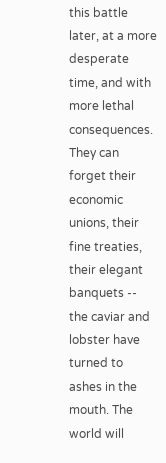this battle later, at a more desperate time, and with more lethal consequences. They can forget their economic unions, their fine treaties, their elegant banquets -- the caviar and lobster have turned to ashes in the mouth. The world will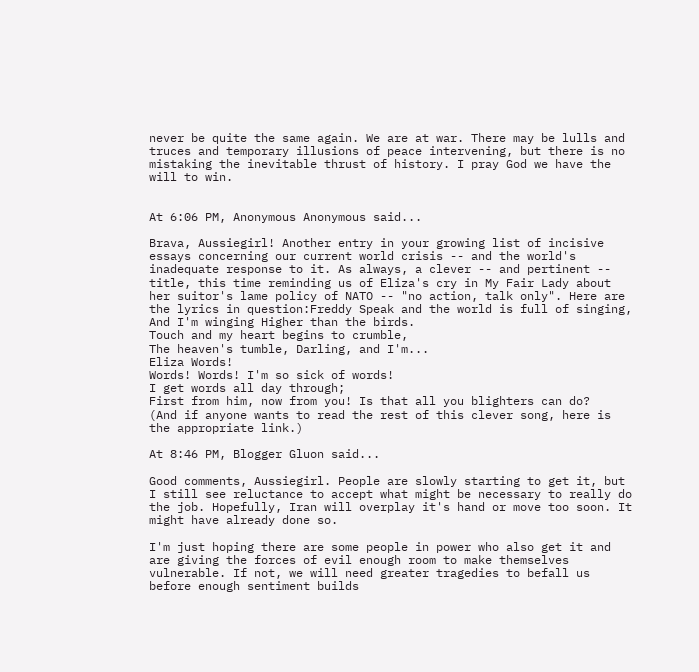never be quite the same again. We are at war. There may be lulls and truces and temporary illusions of peace intervening, but there is no mistaking the inevitable thrust of history. I pray God we have the will to win.


At 6:06 PM, Anonymous Anonymous said...

Brava, Aussiegirl! Another entry in your growing list of incisive essays concerning our current world crisis -- and the world's inadequate response to it. As always, a clever -- and pertinent -- title, this time reminding us of Eliza's cry in My Fair Lady about her suitor's lame policy of NATO -- "no action, talk only". Here are the lyrics in question:Freddy Speak and the world is full of singing,
And I'm winging Higher than the birds.
Touch and my heart begins to crumble,
The heaven's tumble, Darling, and I'm...
Eliza Words!
Words! Words! I'm so sick of words!
I get words all day through;
First from him, now from you! Is that all you blighters can do?
(And if anyone wants to read the rest of this clever song, here is the appropriate link.)

At 8:46 PM, Blogger Gluon said...

Good comments, Aussiegirl. People are slowly starting to get it, but I still see reluctance to accept what might be necessary to really do the job. Hopefully, Iran will overplay it's hand or move too soon. It might have already done so.

I'm just hoping there are some people in power who also get it and are giving the forces of evil enough room to make themselves vulnerable. If not, we will need greater tragedies to befall us before enough sentiment builds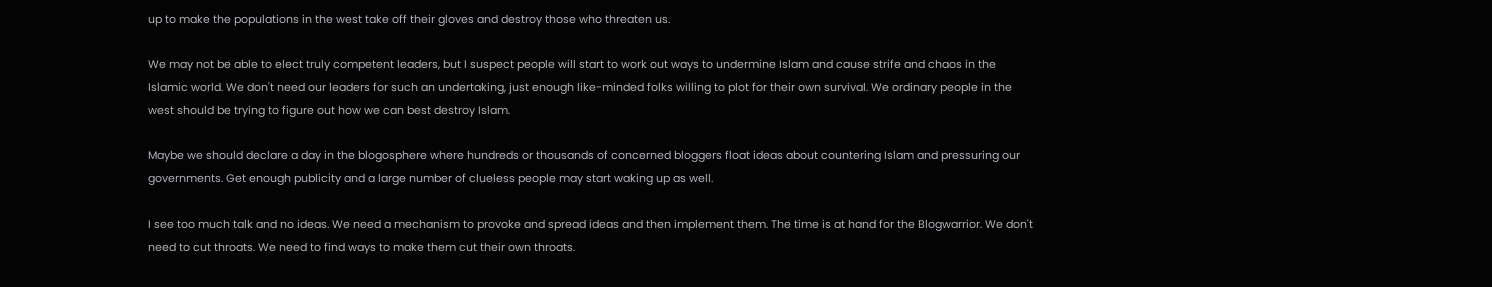up to make the populations in the west take off their gloves and destroy those who threaten us.

We may not be able to elect truly competent leaders, but I suspect people will start to work out ways to undermine Islam and cause strife and chaos in the Islamic world. We don't need our leaders for such an undertaking, just enough like-minded folks willing to plot for their own survival. We ordinary people in the west should be trying to figure out how we can best destroy Islam.

Maybe we should declare a day in the blogosphere where hundreds or thousands of concerned bloggers float ideas about countering Islam and pressuring our governments. Get enough publicity and a large number of clueless people may start waking up as well.

I see too much talk and no ideas. We need a mechanism to provoke and spread ideas and then implement them. The time is at hand for the Blogwarrior. We don't need to cut throats. We need to find ways to make them cut their own throats.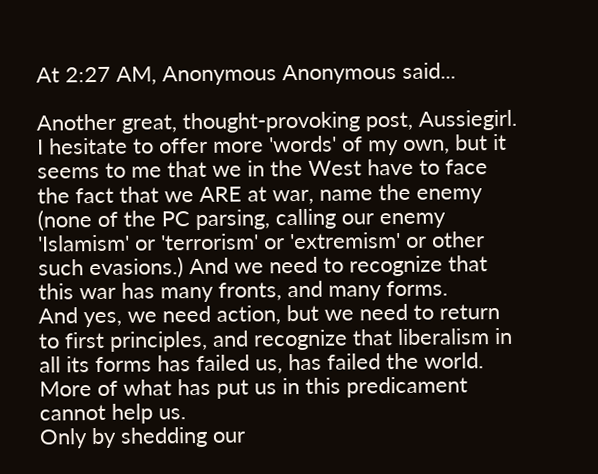At 2:27 AM, Anonymous Anonymous said...

Another great, thought-provoking post, Aussiegirl.
I hesitate to offer more 'words' of my own, but it seems to me that we in the West have to face the fact that we ARE at war, name the enemy (none of the PC parsing, calling our enemy 'Islamism' or 'terrorism' or 'extremism' or other such evasions.) And we need to recognize that this war has many fronts, and many forms.
And yes, we need action, but we need to return to first principles, and recognize that liberalism in all its forms has failed us, has failed the world. More of what has put us in this predicament cannot help us.
Only by shedding our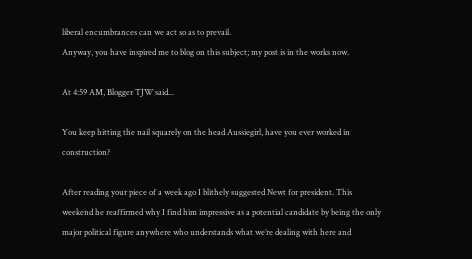liberal encumbrances can we act so as to prevail.
Anyway, you have inspired me to blog on this subject; my post is in the works now.

At 4:59 AM, Blogger TJW said...

You keep hitting the nail squarely on the head Aussiegirl, have you ever worked in construction?

After reading your piece of a week ago I blithely suggested Newt for president. This weekend he reaffirmed why I find him impressive as a potential candidate by being the only major political figure anywhere who understands what we’re dealing with here and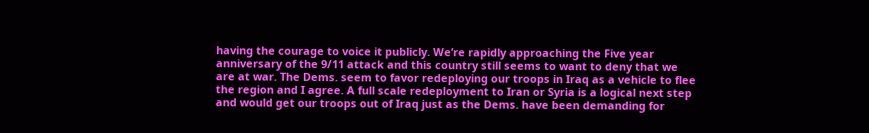having the courage to voice it publicly. We’re rapidly approaching the Five year anniversary of the 9/11 attack and this country still seems to want to deny that we are at war. The Dems. seem to favor redeploying our troops in Iraq as a vehicle to flee the region and I agree. A full scale redeployment to Iran or Syria is a logical next step and would get our troops out of Iraq just as the Dems. have been demanding for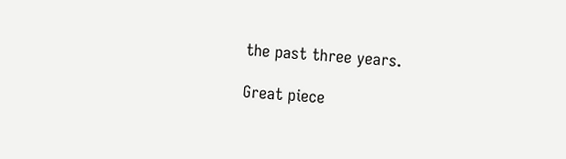the past three years.

Great piece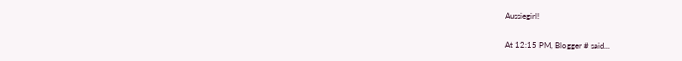Aussiegirl!

At 12:15 PM, Blogger # said...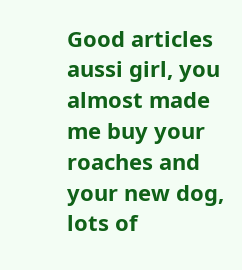Good articles aussi girl, you almost made me buy your roaches and your new dog, lots of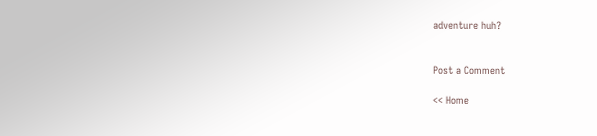adventure huh?


Post a Comment

<< Home